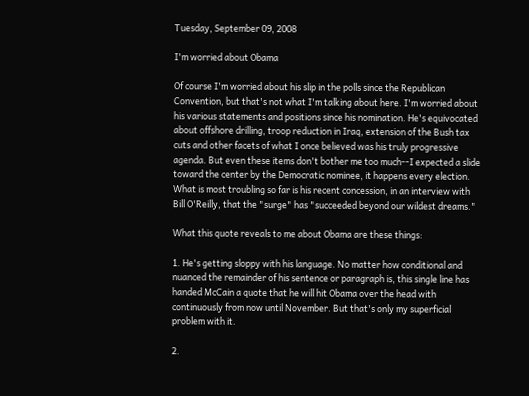Tuesday, September 09, 2008

I'm worried about Obama

Of course I'm worried about his slip in the polls since the Republican Convention, but that's not what I'm talking about here. I'm worried about his various statements and positions since his nomination. He's equivocated about offshore drilling, troop reduction in Iraq, extension of the Bush tax cuts and other facets of what I once believed was his truly progressive agenda. But even these items don't bother me too much--I expected a slide toward the center by the Democratic nominee, it happens every election. What is most troubling so far is his recent concession, in an interview with Bill O'Reilly, that the "surge" has "succeeded beyond our wildest dreams."

What this quote reveals to me about Obama are these things:

1. He's getting sloppy with his language. No matter how conditional and nuanced the remainder of his sentence or paragraph is, this single line has handed McCain a quote that he will hit Obama over the head with continuously from now until November. But that's only my superficial problem with it.

2.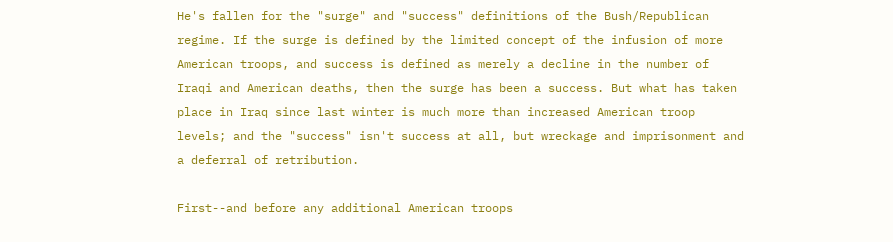He's fallen for the "surge" and "success" definitions of the Bush/Republican regime. If the surge is defined by the limited concept of the infusion of more American troops, and success is defined as merely a decline in the number of Iraqi and American deaths, then the surge has been a success. But what has taken place in Iraq since last winter is much more than increased American troop levels; and the "success" isn't success at all, but wreckage and imprisonment and a deferral of retribution.

First--and before any additional American troops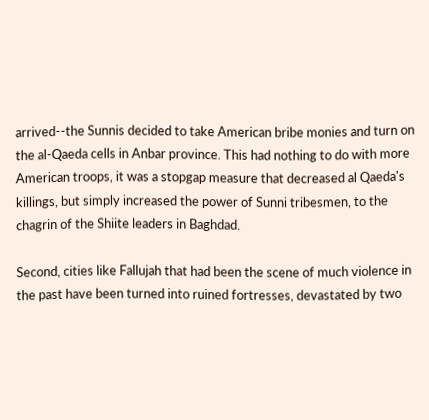arrived--the Sunnis decided to take American bribe monies and turn on the al-Qaeda cells in Anbar province. This had nothing to do with more American troops, it was a stopgap measure that decreased al Qaeda's killings, but simply increased the power of Sunni tribesmen, to the chagrin of the Shiite leaders in Baghdad.

Second, cities like Fallujah that had been the scene of much violence in the past have been turned into ruined fortresses, devastated by two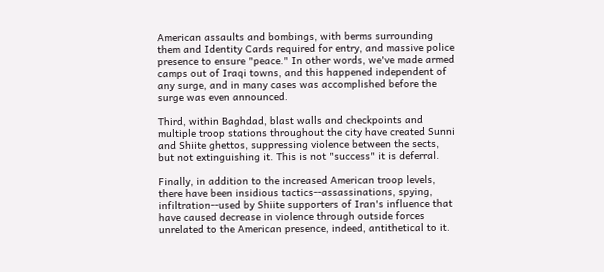American assaults and bombings, with berms surrounding them and Identity Cards required for entry, and massive police presence to ensure "peace." In other words, we've made armed camps out of Iraqi towns, and this happened independent of any surge, and in many cases was accomplished before the surge was even announced.

Third, within Baghdad, blast walls and checkpoints and multiple troop stations throughout the city have created Sunni and Shiite ghettos, suppressing violence between the sects, but not extinguishing it. This is not "success" it is deferral.

Finally, in addition to the increased American troop levels, there have been insidious tactics--assassinations, spying, infiltration--used by Shiite supporters of Iran's influence that have caused decrease in violence through outside forces unrelated to the American presence, indeed, antithetical to it.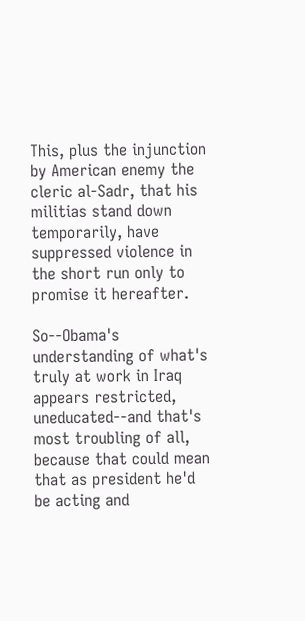This, plus the injunction by American enemy the cleric al-Sadr, that his militias stand down temporarily, have suppressed violence in the short run only to promise it hereafter.

So--Obama's understanding of what's truly at work in Iraq appears restricted, uneducated--and that's most troubling of all, because that could mean that as president he'd be acting and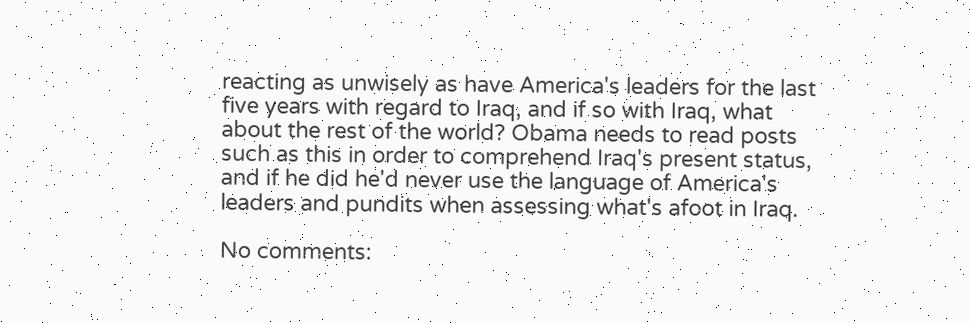reacting as unwisely as have America's leaders for the last five years with regard to Iraq, and if so with Iraq, what about the rest of the world? Obama needs to read posts such as this in order to comprehend Iraq's present status, and if he did he'd never use the language of America's leaders and pundits when assessing what's afoot in Iraq.

No comments: